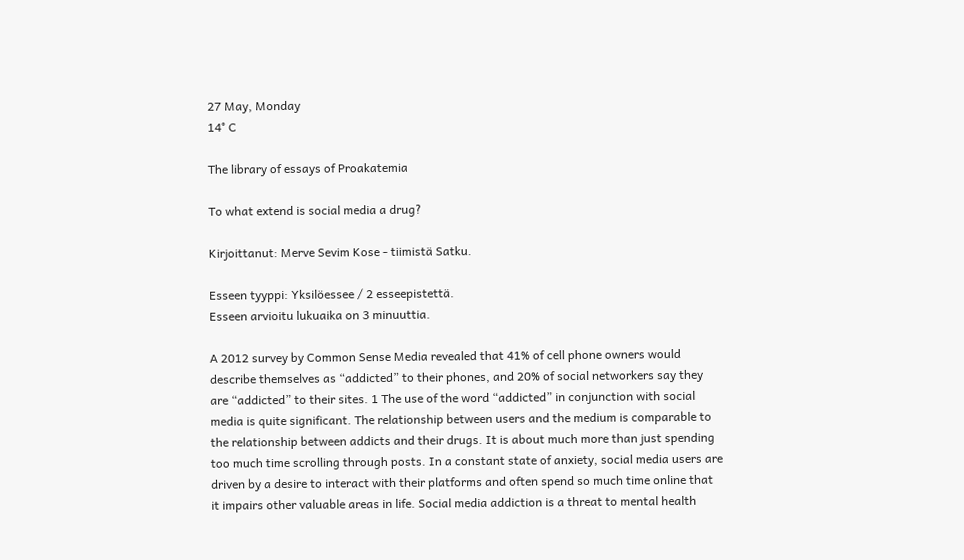27 May, Monday
14° C

The library of essays of Proakatemia

To what extend is social media a drug?

Kirjoittanut: Merve Sevim Kose - tiimistä Satku.

Esseen tyyppi: Yksilöessee / 2 esseepistettä.
Esseen arvioitu lukuaika on 3 minuuttia.

A 2012 survey by Common Sense Media revealed that 41% of cell phone owners would
describe themselves as “addicted” to their phones, and 20% of social networkers say they
are “addicted” to their sites. 1 The use of the word “addicted” in conjunction with social
media is quite significant. The relationship between users and the medium is comparable to
the relationship between addicts and their drugs. It is about much more than just spending
too much time scrolling through posts. In a constant state of anxiety, social media users are
driven by a desire to interact with their platforms and often spend so much time online that
it impairs other valuable areas in life. Social media addiction is a threat to mental health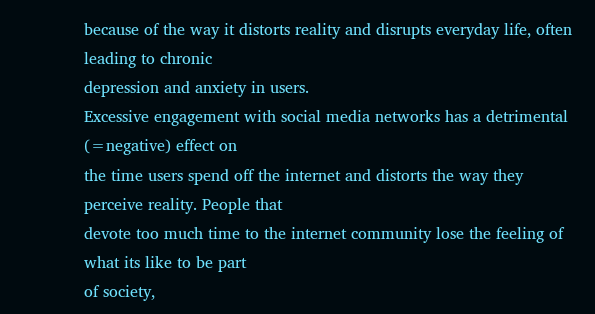because of the way it distorts reality and disrupts everyday life, often leading to chronic
depression and anxiety in users.
Excessive engagement with social media networks has a detrimental (=negative) effect on
the time users spend off the internet and distorts the way they perceive reality. People that
devote too much time to the internet community lose the feeling of what its like to be part
of society,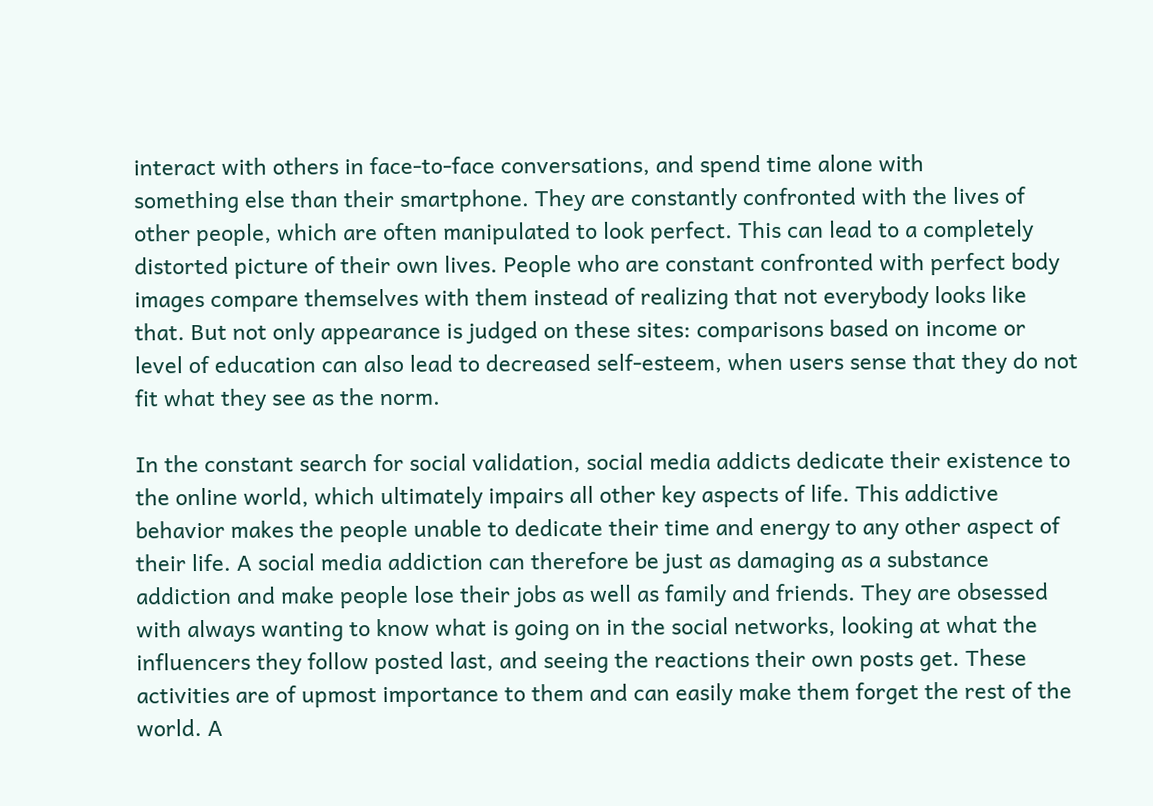interact with others in face-to-face conversations, and spend time alone with
something else than their smartphone. They are constantly confronted with the lives of
other people, which are often manipulated to look perfect. This can lead to a completely
distorted picture of their own lives. People who are constant confronted with perfect body
images compare themselves with them instead of realizing that not everybody looks like
that. But not only appearance is judged on these sites: comparisons based on income or
level of education can also lead to decreased self-esteem, when users sense that they do not
fit what they see as the norm.

In the constant search for social validation, social media addicts dedicate their existence to
the online world, which ultimately impairs all other key aspects of life. This addictive
behavior makes the people unable to dedicate their time and energy to any other aspect of
their life. A social media addiction can therefore be just as damaging as a substance
addiction and make people lose their jobs as well as family and friends. They are obsessed
with always wanting to know what is going on in the social networks, looking at what the
influencers they follow posted last, and seeing the reactions their own posts get. These
activities are of upmost importance to them and can easily make them forget the rest of the
world. A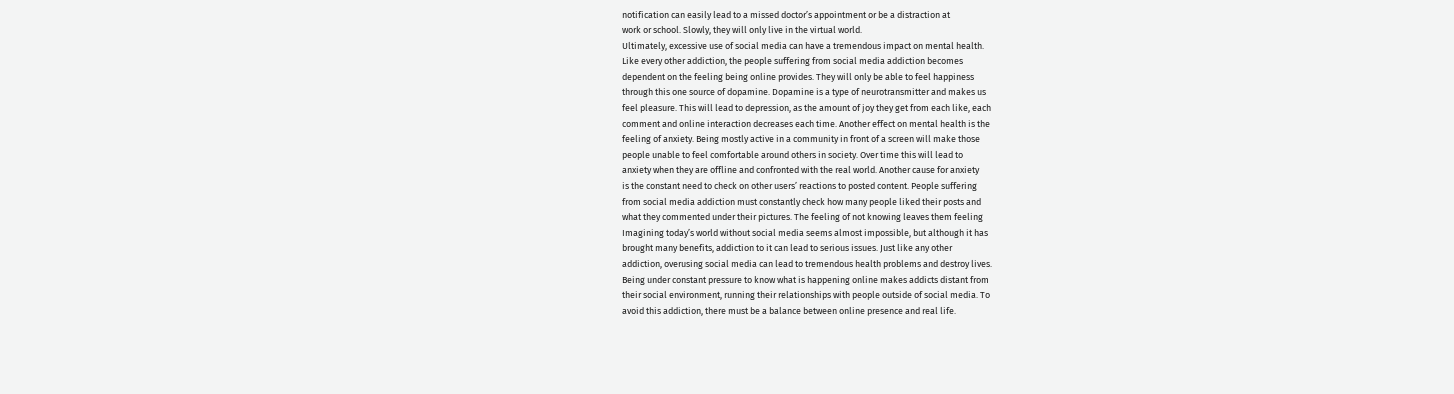notification can easily lead to a missed doctor’s appointment or be a distraction at
work or school. Slowly, they will only live in the virtual world.
Ultimately, excessive use of social media can have a tremendous impact on mental health.
Like every other addiction, the people suffering from social media addiction becomes
dependent on the feeling being online provides. They will only be able to feel happiness
through this one source of dopamine. Dopamine is a type of neurotransmitter and makes us
feel pleasure. This will lead to depression, as the amount of joy they get from each like, each
comment and online interaction decreases each time. Another effect on mental health is the
feeling of anxiety. Being mostly active in a community in front of a screen will make those
people unable to feel comfortable around others in society. Over time this will lead to
anxiety when they are offline and confronted with the real world. Another cause for anxiety
is the constant need to check on other users’ reactions to posted content. People suffering
from social media addiction must constantly check how many people liked their posts and
what they commented under their pictures. The feeling of not knowing leaves them feeling
Imagining today’s world without social media seems almost impossible, but although it has
brought many benefits, addiction to it can lead to serious issues. Just like any other
addiction, overusing social media can lead to tremendous health problems and destroy lives.
Being under constant pressure to know what is happening online makes addicts distant from
their social environment, running their relationships with people outside of social media. To
avoid this addiction, there must be a balance between online presence and real life.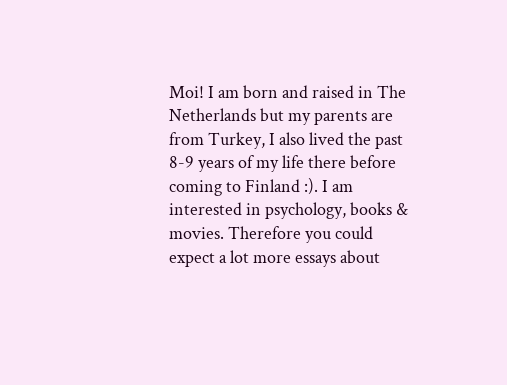Moi! I am born and raised in The Netherlands but my parents are from Turkey, I also lived the past 8-9 years of my life there before coming to Finland :). I am interested in psychology, books & movies. Therefore you could expect a lot more essays about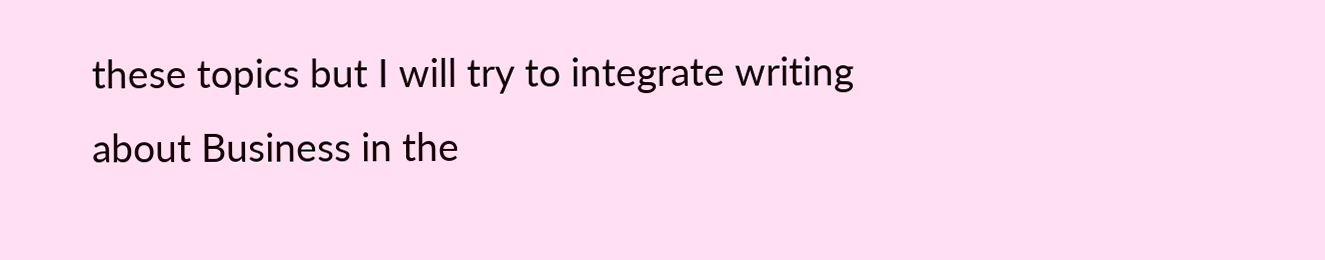these topics but I will try to integrate writing about Business in the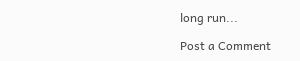long run...

Post a Comment